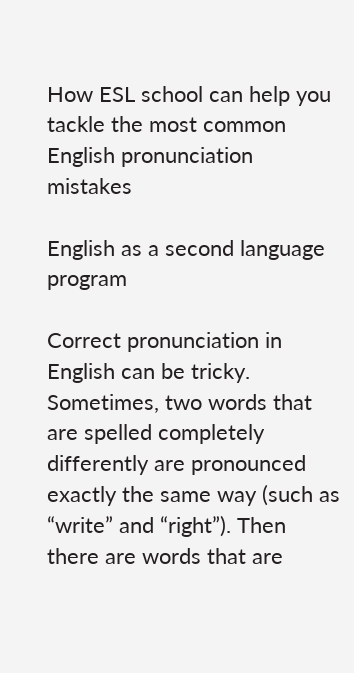How ESL school can help you tackle the most common English pronunciation mistakes

English as a second language program

Correct pronunciation in English can be tricky. Sometimes, two words that are spelled completely differently are pronounced exactly the same way (such as “write” and “right”). Then there are words that are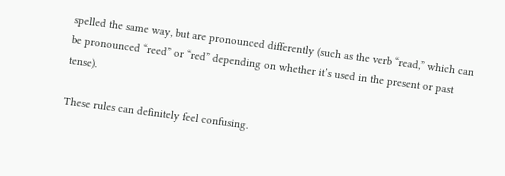spelled the same way, but are pronounced differently (such as the verb “read,” which can be pronounced “reed” or “red” depending on whether it’s used in the present or past tense).

These rules can definitely feel confusing.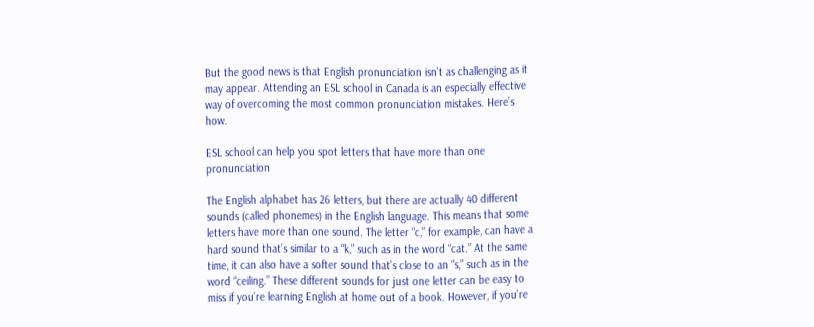But the good news is that English pronunciation isn’t as challenging as it may appear. Attending an ESL school in Canada is an especially effective way of overcoming the most common pronunciation mistakes. Here’s how.

ESL school can help you spot letters that have more than one pronunciation

The English alphabet has 26 letters, but there are actually 40 different sounds (called phonemes) in the English language. This means that some letters have more than one sound. The letter “c,” for example, can have a hard sound that’s similar to a “k,” such as in the word “cat.” At the same time, it can also have a softer sound that’s close to an “s,” such as in the word “ceiling.” These different sounds for just one letter can be easy to miss if you’re learning English at home out of a book. However, if you’re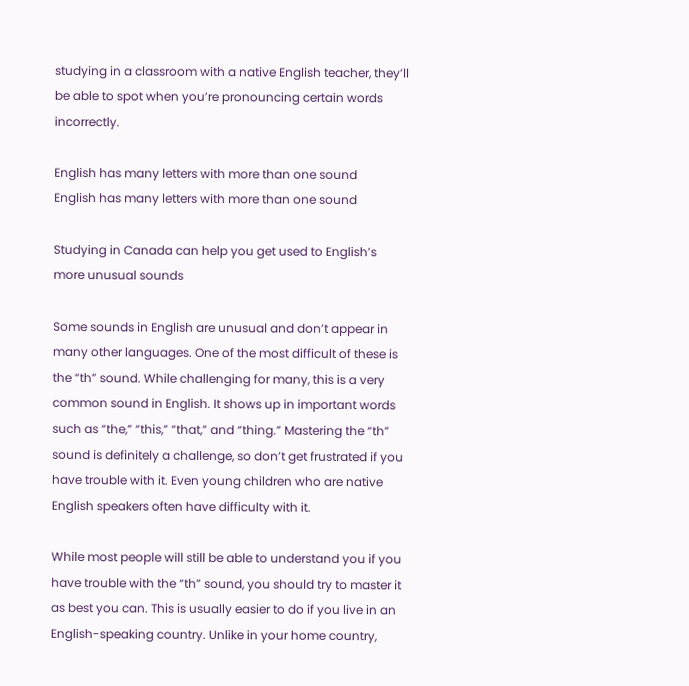studying in a classroom with a native English teacher, they’ll be able to spot when you’re pronouncing certain words incorrectly.

English has many letters with more than one sound
English has many letters with more than one sound

Studying in Canada can help you get used to English’s more unusual sounds

Some sounds in English are unusual and don’t appear in many other languages. One of the most difficult of these is the “th” sound. While challenging for many, this is a very common sound in English. It shows up in important words such as “the,” “this,” “that,” and “thing.” Mastering the “th” sound is definitely a challenge, so don’t get frustrated if you have trouble with it. Even young children who are native English speakers often have difficulty with it.

While most people will still be able to understand you if you have trouble with the “th” sound, you should try to master it as best you can. This is usually easier to do if you live in an English-speaking country. Unlike in your home country,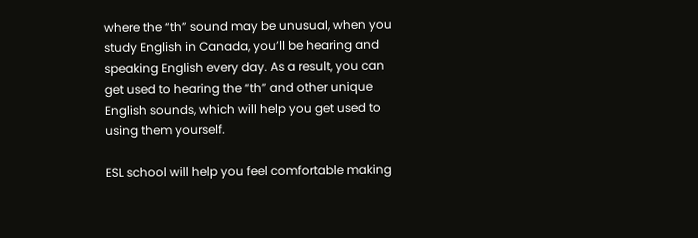where the “th” sound may be unusual, when you study English in Canada, you’ll be hearing and speaking English every day. As a result, you can get used to hearing the “th” and other unique English sounds, which will help you get used to using them yourself.

ESL school will help you feel comfortable making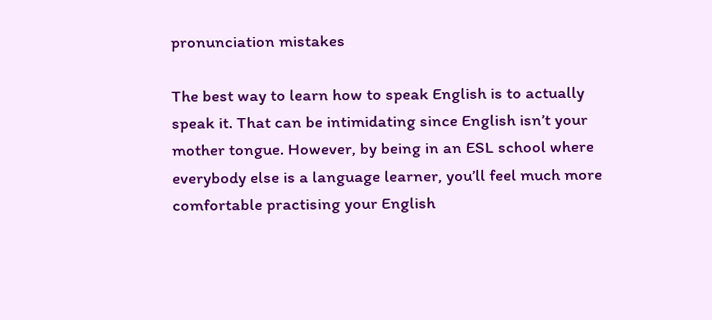pronunciation mistakes

The best way to learn how to speak English is to actually speak it. That can be intimidating since English isn’t your mother tongue. However, by being in an ESL school where everybody else is a language learner, you’ll feel much more comfortable practising your English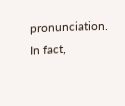pronunciation. In fact,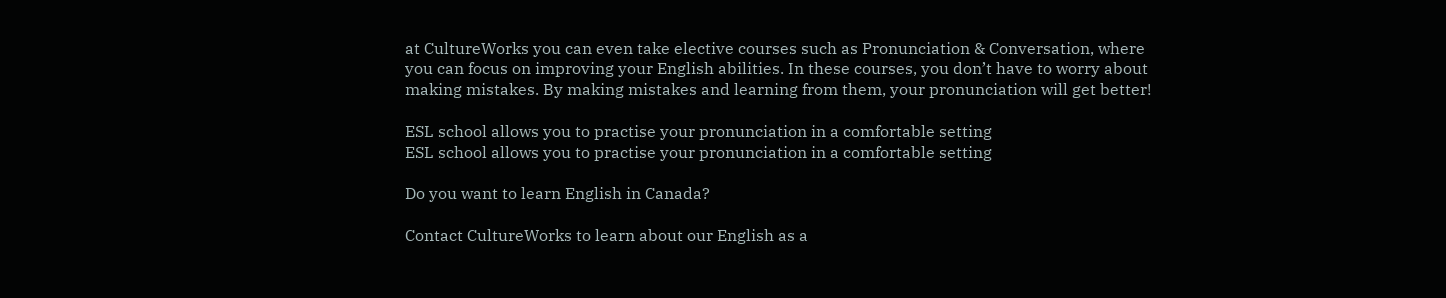at CultureWorks you can even take elective courses such as Pronunciation & Conversation, where you can focus on improving your English abilities. In these courses, you don’t have to worry about making mistakes. By making mistakes and learning from them, your pronunciation will get better!

ESL school allows you to practise your pronunciation in a comfortable setting
ESL school allows you to practise your pronunciation in a comfortable setting

Do you want to learn English in Canada?

Contact CultureWorks to learn about our English as a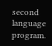second language program.